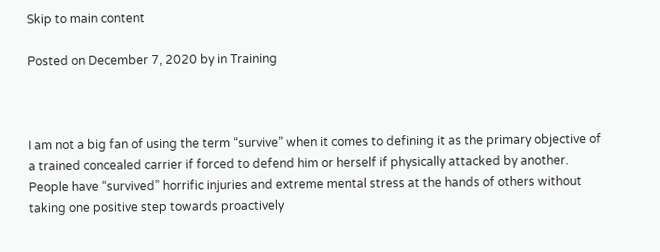Skip to main content

Posted on December 7, 2020 by in Training



I am not a big fan of using the term “survive” when it comes to defining it as the primary objective of a trained concealed carrier if forced to defend him or herself if physically attacked by another. People have “survived” horrific injuries and extreme mental stress at the hands of others without taking one positive step towards proactively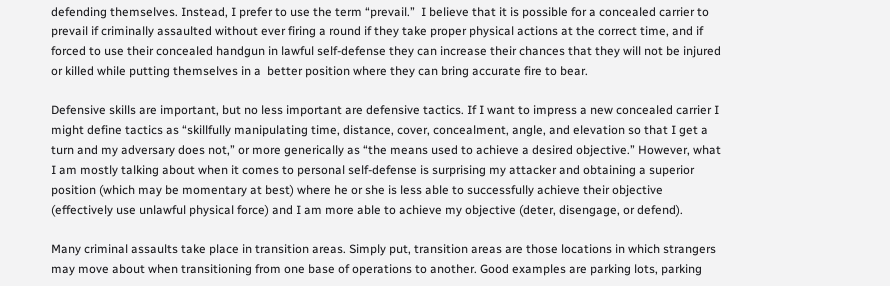defending themselves. Instead, I prefer to use the term “prevail.”  I believe that it is possible for a concealed carrier to prevail if criminally assaulted without ever firing a round if they take proper physical actions at the correct time, and if forced to use their concealed handgun in lawful self-defense they can increase their chances that they will not be injured or killed while putting themselves in a  better position where they can bring accurate fire to bear.

Defensive skills are important, but no less important are defensive tactics. If I want to impress a new concealed carrier I might define tactics as “skillfully manipulating time, distance, cover, concealment, angle, and elevation so that I get a turn and my adversary does not,” or more generically as “the means used to achieve a desired objective.” However, what I am mostly talking about when it comes to personal self-defense is surprising my attacker and obtaining a superior position (which may be momentary at best) where he or she is less able to successfully achieve their objective (effectively use unlawful physical force) and I am more able to achieve my objective (deter, disengage, or defend).

Many criminal assaults take place in transition areas. Simply put, transition areas are those locations in which strangers may move about when transitioning from one base of operations to another. Good examples are parking lots, parking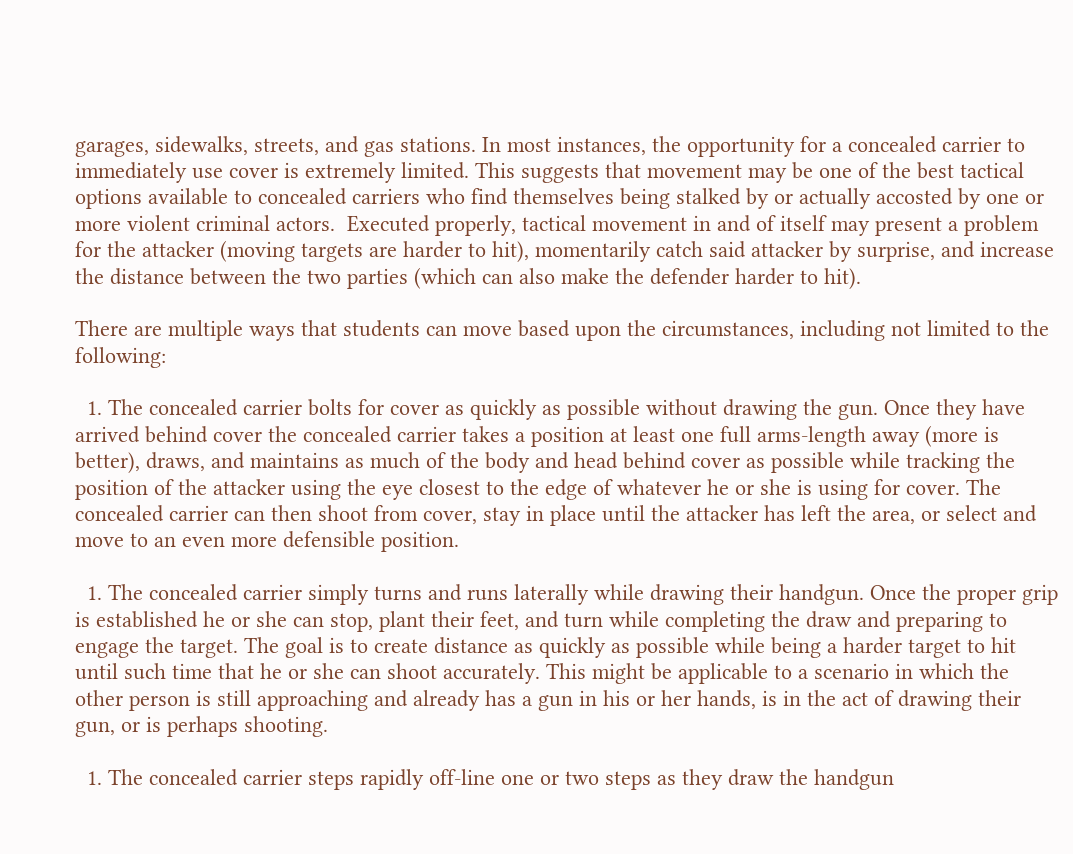garages, sidewalks, streets, and gas stations. In most instances, the opportunity for a concealed carrier to immediately use cover is extremely limited. This suggests that movement may be one of the best tactical options available to concealed carriers who find themselves being stalked by or actually accosted by one or more violent criminal actors.  Executed properly, tactical movement in and of itself may present a problem for the attacker (moving targets are harder to hit), momentarily catch said attacker by surprise, and increase the distance between the two parties (which can also make the defender harder to hit).

There are multiple ways that students can move based upon the circumstances, including not limited to the following:

  1. The concealed carrier bolts for cover as quickly as possible without drawing the gun. Once they have arrived behind cover the concealed carrier takes a position at least one full arms-length away (more is better), draws, and maintains as much of the body and head behind cover as possible while tracking the position of the attacker using the eye closest to the edge of whatever he or she is using for cover. The concealed carrier can then shoot from cover, stay in place until the attacker has left the area, or select and move to an even more defensible position.

  1. The concealed carrier simply turns and runs laterally while drawing their handgun. Once the proper grip is established he or she can stop, plant their feet, and turn while completing the draw and preparing to engage the target. The goal is to create distance as quickly as possible while being a harder target to hit until such time that he or she can shoot accurately. This might be applicable to a scenario in which the other person is still approaching and already has a gun in his or her hands, is in the act of drawing their gun, or is perhaps shooting.

  1. The concealed carrier steps rapidly off-line one or two steps as they draw the handgun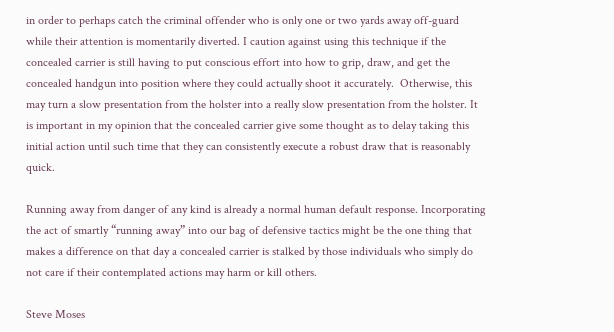in order to perhaps catch the criminal offender who is only one or two yards away off-guard while their attention is momentarily diverted. I caution against using this technique if the concealed carrier is still having to put conscious effort into how to grip, draw, and get the concealed handgun into position where they could actually shoot it accurately.  Otherwise, this may turn a slow presentation from the holster into a really slow presentation from the holster. It is important in my opinion that the concealed carrier give some thought as to delay taking this initial action until such time that they can consistently execute a robust draw that is reasonably quick.

Running away from danger of any kind is already a normal human default response. Incorporating  the act of smartly “running away” into our bag of defensive tactics might be the one thing that makes a difference on that day a concealed carrier is stalked by those individuals who simply do not care if their contemplated actions may harm or kill others.

Steve Moses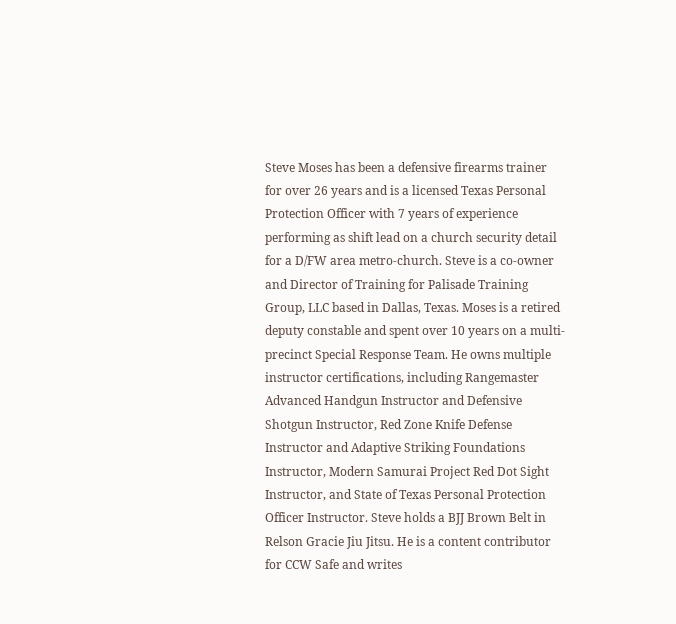Steve Moses has been a defensive firearms trainer for over 26 years and is a licensed Texas Personal Protection Officer with 7 years of experience performing as shift lead on a church security detail for a D/FW area metro-church. Steve is a co-owner and Director of Training for Palisade Training Group, LLC based in Dallas, Texas. Moses is a retired deputy constable and spent over 10 years on a multi-precinct Special Response Team. He owns multiple instructor certifications, including Rangemaster Advanced Handgun Instructor and Defensive Shotgun Instructor, Red Zone Knife Defense Instructor and Adaptive Striking Foundations Instructor, Modern Samurai Project Red Dot Sight Instructor, and State of Texas Personal Protection Officer Instructor. Steve holds a BJJ Brown Belt in Relson Gracie Jiu Jitsu. He is a content contributor for CCW Safe and writes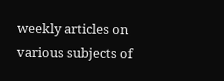weekly articles on various subjects of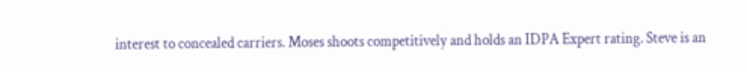interest to concealed carriers. Moses shoots competitively and holds an IDPA Expert rating. Steve is an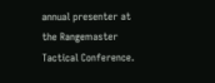annual presenter at the Rangemaster Tactical Conference.